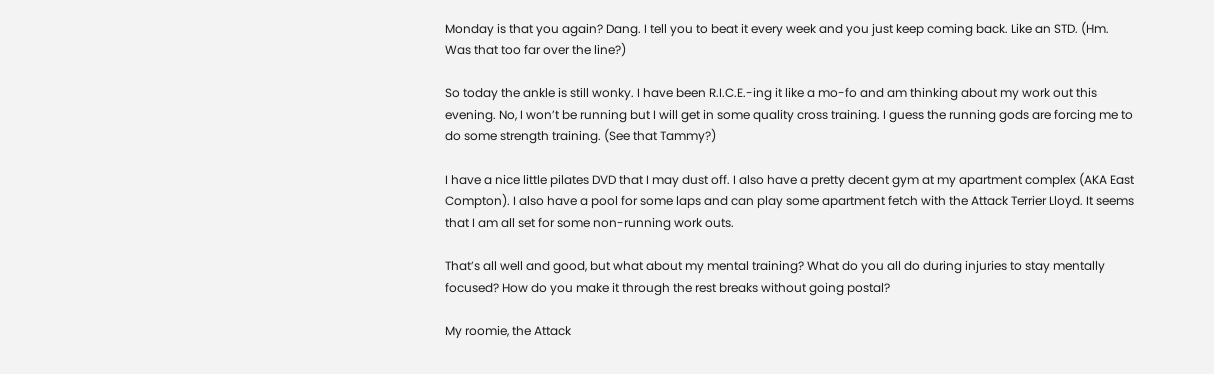Monday is that you again? Dang. I tell you to beat it every week and you just keep coming back. Like an STD. (Hm. Was that too far over the line?)

So today the ankle is still wonky. I have been R.I.C.E.-ing it like a mo-fo and am thinking about my work out this evening. No, I won’t be running but I will get in some quality cross training. I guess the running gods are forcing me to do some strength training. (See that Tammy?)

I have a nice little pilates DVD that I may dust off. I also have a pretty decent gym at my apartment complex (AKA East Compton). I also have a pool for some laps and can play some apartment fetch with the Attack Terrier Lloyd. It seems that I am all set for some non-running work outs.

That’s all well and good, but what about my mental training? What do you all do during injuries to stay mentally focused? How do you make it through the rest breaks without going postal?

My roomie, the Attack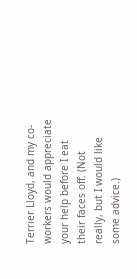Terrier Lloyd, and my co-workers would appreciate your help before I eat their faces off. (Not really, but I would like some advice.)